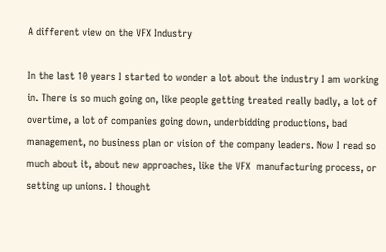A different view on the VFX Industry

In the last 10 years I started to wonder a lot about the industry I am working in. There is so much going on, like people getting treated really badly, a lot of overtime, a lot of companies going down, underbidding productions, bad management, no business plan or vision of the company leaders. Now I read so much about it, about new approaches, like the VFX  manufacturing process, or setting up unions. I thought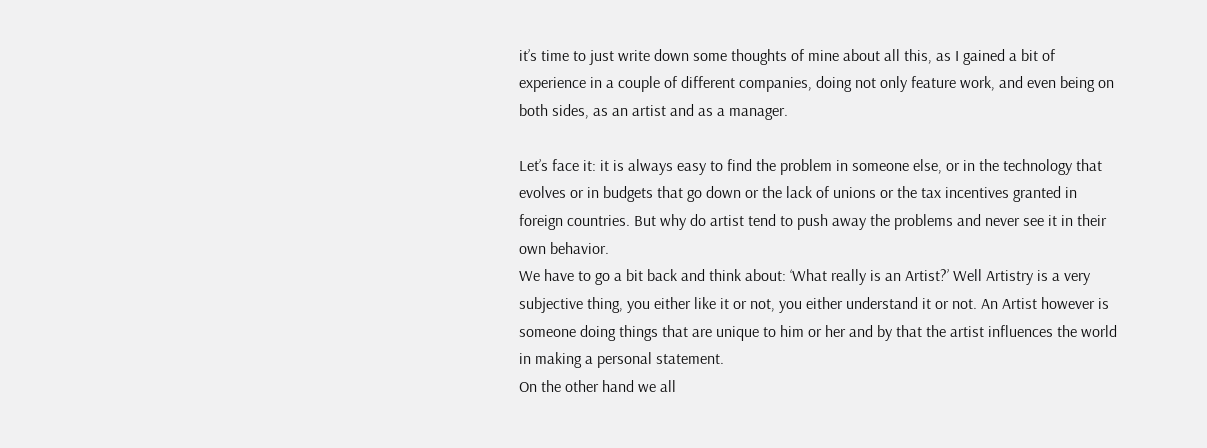it’s time to just write down some thoughts of mine about all this, as I gained a bit of experience in a couple of different companies, doing not only feature work, and even being on both sides, as an artist and as a manager.

Let’s face it: it is always easy to find the problem in someone else, or in the technology that evolves or in budgets that go down or the lack of unions or the tax incentives granted in foreign countries. But why do artist tend to push away the problems and never see it in their own behavior.
We have to go a bit back and think about: ‘What really is an Artist?’ Well Artistry is a very subjective thing, you either like it or not, you either understand it or not. An Artist however is someone doing things that are unique to him or her and by that the artist influences the world in making a personal statement.
On the other hand we all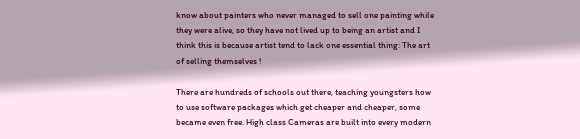know about painters who never managed to sell one painting while they were alive, so they have not lived up to being an artist and I think this is because artist tend to lack one essential thing: The art of selling themselves !

There are hundreds of schools out there, teaching youngsters how to use software packages which get cheaper and cheaper, some became even free. High class Cameras are built into every modern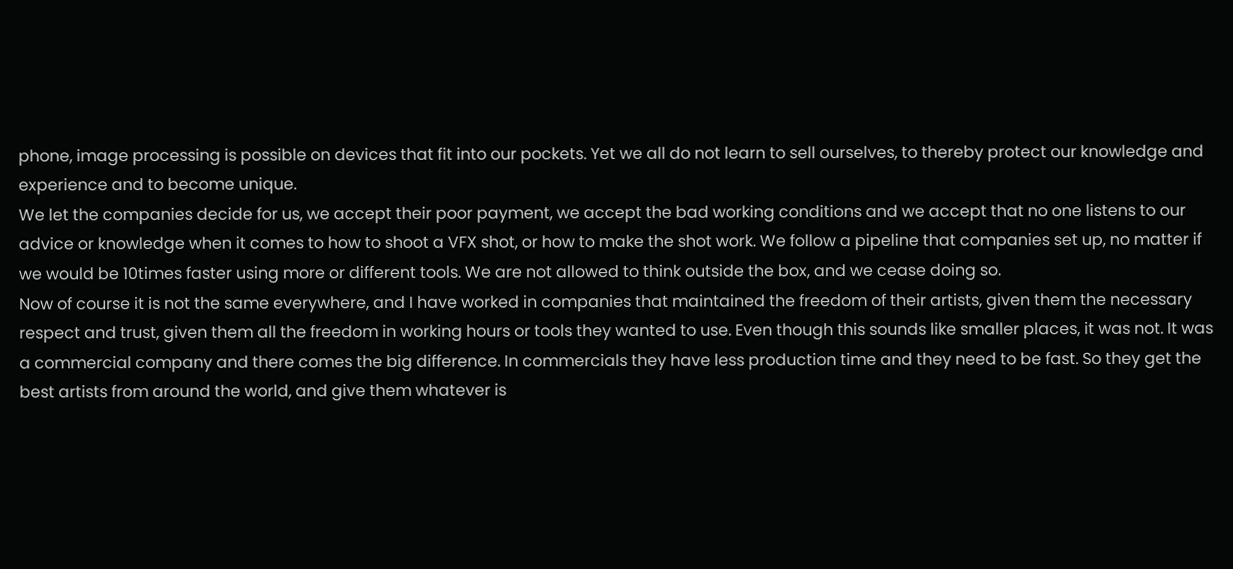phone, image processing is possible on devices that fit into our pockets. Yet we all do not learn to sell ourselves, to thereby protect our knowledge and experience and to become unique.
We let the companies decide for us, we accept their poor payment, we accept the bad working conditions and we accept that no one listens to our advice or knowledge when it comes to how to shoot a VFX shot, or how to make the shot work. We follow a pipeline that companies set up, no matter if we would be 10times faster using more or different tools. We are not allowed to think outside the box, and we cease doing so.
Now of course it is not the same everywhere, and I have worked in companies that maintained the freedom of their artists, given them the necessary respect and trust, given them all the freedom in working hours or tools they wanted to use. Even though this sounds like smaller places, it was not. It was a commercial company and there comes the big difference. In commercials they have less production time and they need to be fast. So they get the best artists from around the world, and give them whatever is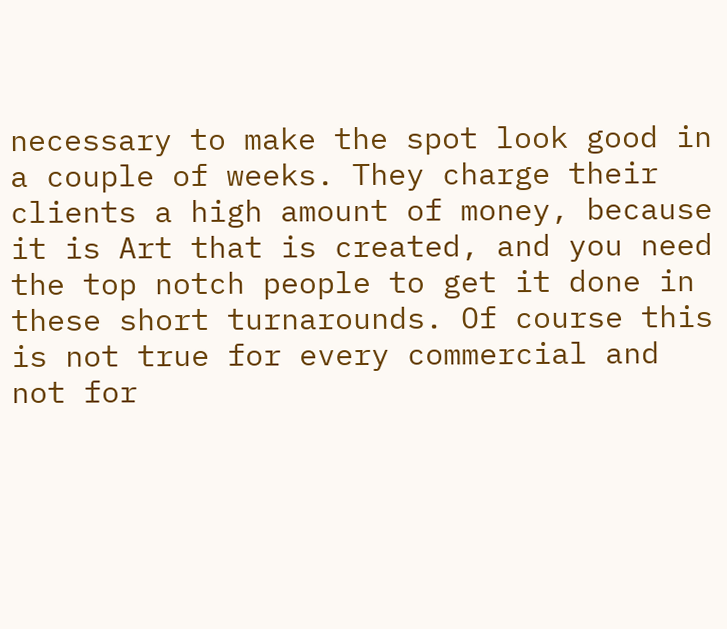necessary to make the spot look good in a couple of weeks. They charge their clients a high amount of money, because it is Art that is created, and you need the top notch people to get it done in these short turnarounds. Of course this is not true for every commercial and not for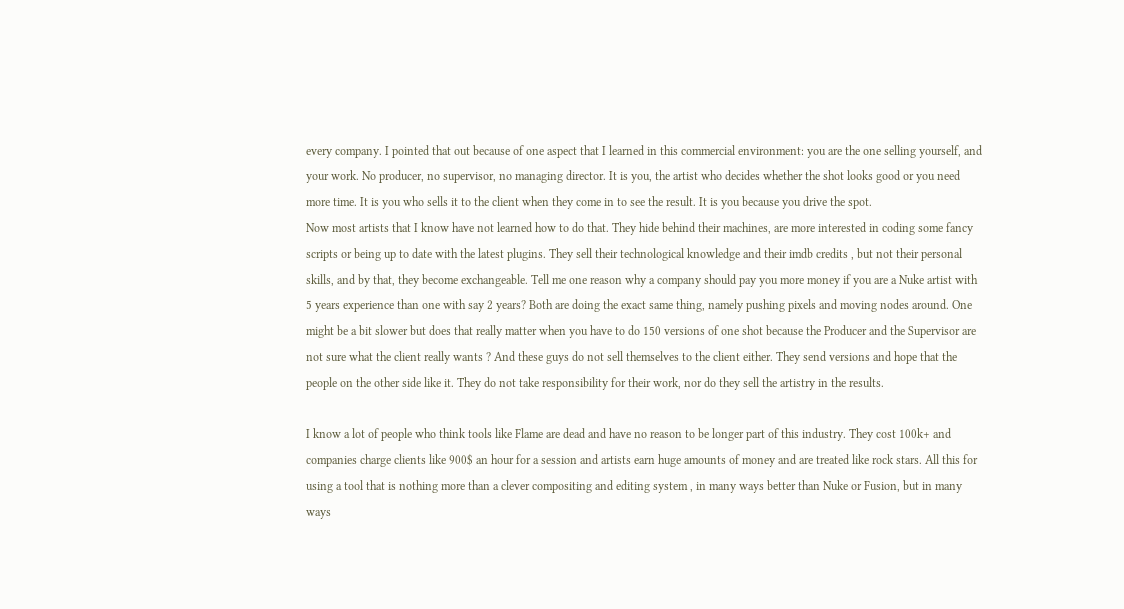every company. I pointed that out because of one aspect that I learned in this commercial environment: you are the one selling yourself, and your work. No producer, no supervisor, no managing director. It is you, the artist who decides whether the shot looks good or you need more time. It is you who sells it to the client when they come in to see the result. It is you because you drive the spot.
Now most artists that I know have not learned how to do that. They hide behind their machines, are more interested in coding some fancy scripts or being up to date with the latest plugins. They sell their technological knowledge and their imdb credits , but not their personal skills, and by that, they become exchangeable. Tell me one reason why a company should pay you more money if you are a Nuke artist with 5 years experience than one with say 2 years? Both are doing the exact same thing, namely pushing pixels and moving nodes around. One might be a bit slower but does that really matter when you have to do 150 versions of one shot because the Producer and the Supervisor are not sure what the client really wants ? And these guys do not sell themselves to the client either. They send versions and hope that the people on the other side like it. They do not take responsibility for their work, nor do they sell the artistry in the results.

I know a lot of people who think tools like Flame are dead and have no reason to be longer part of this industry. They cost 100k+ and companies charge clients like 900$ an hour for a session and artists earn huge amounts of money and are treated like rock stars. All this for using a tool that is nothing more than a clever compositing and editing system , in many ways better than Nuke or Fusion, but in many ways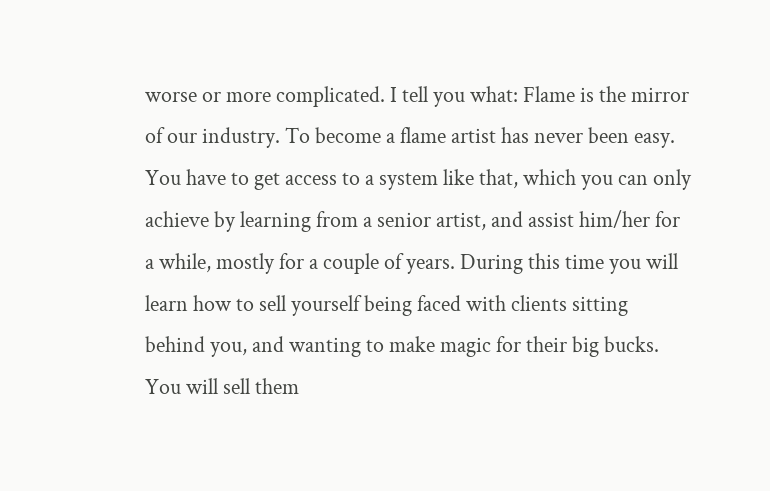worse or more complicated. I tell you what: Flame is the mirror of our industry. To become a flame artist has never been easy. You have to get access to a system like that, which you can only achieve by learning from a senior artist, and assist him/her for a while, mostly for a couple of years. During this time you will learn how to sell yourself being faced with clients sitting behind you, and wanting to make magic for their big bucks. You will sell them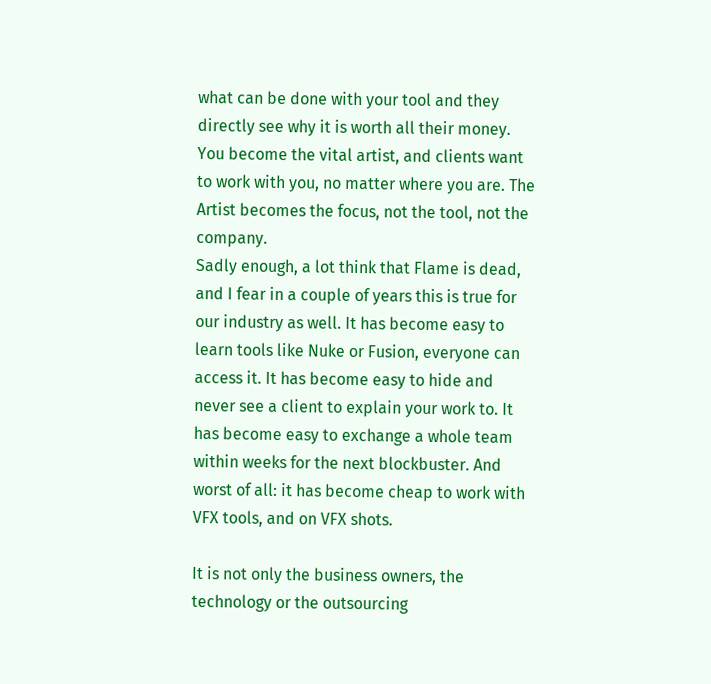what can be done with your tool and they directly see why it is worth all their money. You become the vital artist, and clients want to work with you, no matter where you are. The Artist becomes the focus, not the tool, not the company.
Sadly enough, a lot think that Flame is dead, and I fear in a couple of years this is true for our industry as well. It has become easy to learn tools like Nuke or Fusion, everyone can access it. It has become easy to hide and never see a client to explain your work to. It has become easy to exchange a whole team within weeks for the next blockbuster. And worst of all: it has become cheap to work with VFX tools, and on VFX shots.

It is not only the business owners, the technology or the outsourcing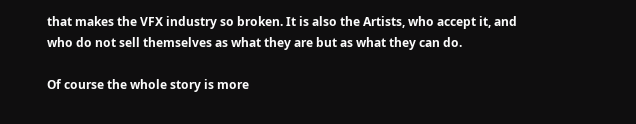that makes the VFX industry so broken. It is also the Artists, who accept it, and who do not sell themselves as what they are but as what they can do.

Of course the whole story is more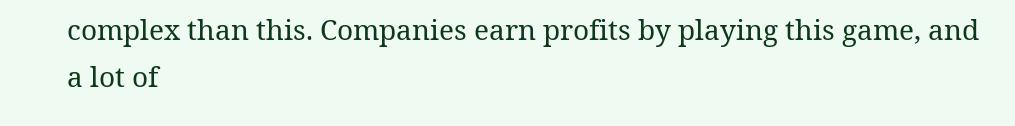complex than this. Companies earn profits by playing this game, and a lot of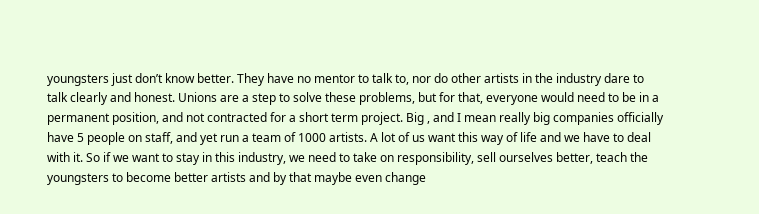youngsters just don’t know better. They have no mentor to talk to, nor do other artists in the industry dare to talk clearly and honest. Unions are a step to solve these problems, but for that, everyone would need to be in a permanent position, and not contracted for a short term project. Big , and I mean really big companies officially have 5 people on staff, and yet run a team of 1000 artists. A lot of us want this way of life and we have to deal with it. So if we want to stay in this industry, we need to take on responsibility, sell ourselves better, teach the youngsters to become better artists and by that maybe even change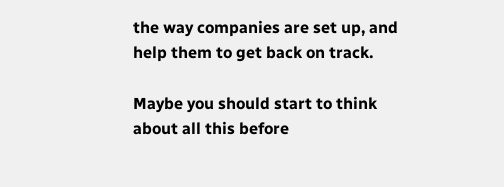the way companies are set up, and help them to get back on track.

Maybe you should start to think about all this before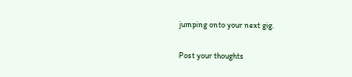jumping onto your next gig.

Post your thoughts